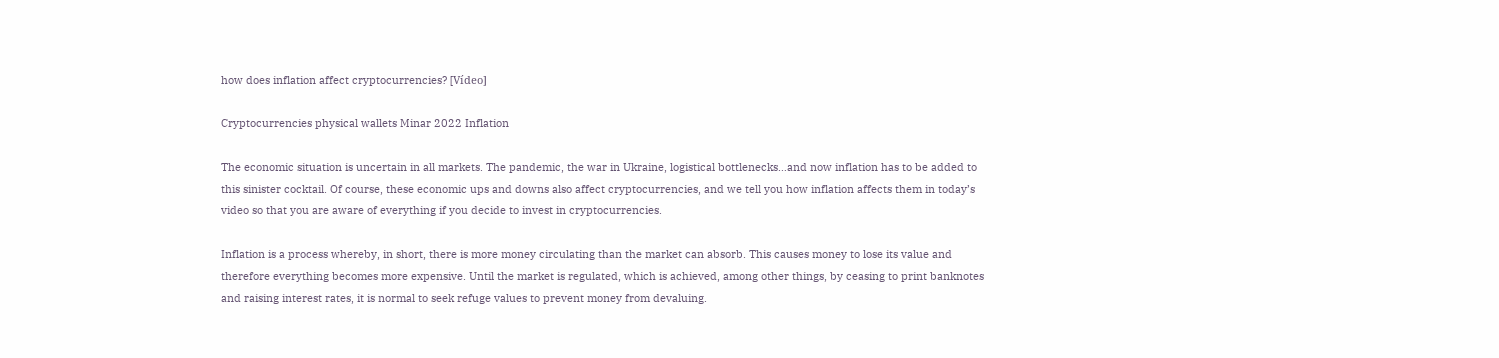how does inflation affect cryptocurrencies? [Vídeo]

Cryptocurrencies physical wallets Minar 2022 Inflation

The economic situation is uncertain in all markets. The pandemic, the war in Ukraine, logistical bottlenecks…and now inflation has to be added to this sinister cocktail. Of course, these economic ups and downs also affect cryptocurrencies, and we tell you how inflation affects them in today’s video so that you are aware of everything if you decide to invest in cryptocurrencies.

Inflation is a process whereby, in short, there is more money circulating than the market can absorb. This causes money to lose its value and therefore everything becomes more expensive. Until the market is regulated, which is achieved, among other things, by ceasing to print banknotes and raising interest rates, it is normal to seek refuge values to prevent money from devaluing.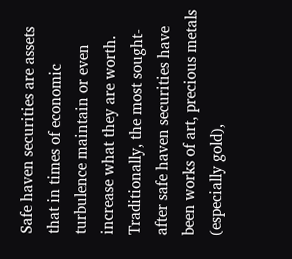Safe haven securities are assets that in times of economic turbulence maintain or even increase what they are worth. Traditionally, the most sought-after safe haven securities have been works of art, precious metals (especially gold),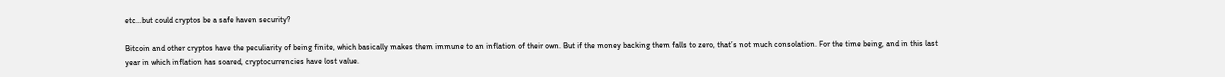etc…but could cryptos be a safe haven security?

Bitcoin and other cryptos have the peculiarity of being finite, which basically makes them immune to an inflation of their own. But if the money backing them falls to zero, that’s not much consolation. For the time being, and in this last year in which inflation has soared, cryptocurrencies have lost value.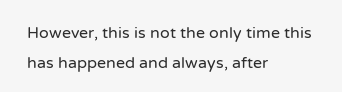However, this is not the only time this has happened and always, after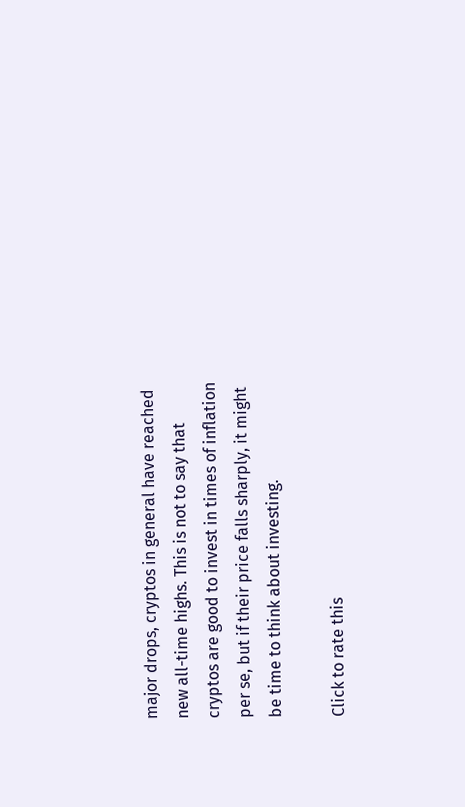major drops, cryptos in general have reached new all-time highs. This is not to say that cryptos are good to invest in times of inflation per se, but if their price falls sharply, it might be time to think about investing.

Click to rate this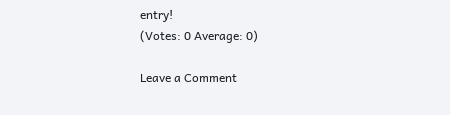entry!
(Votes: 0 Average: 0)

Leave a Comment